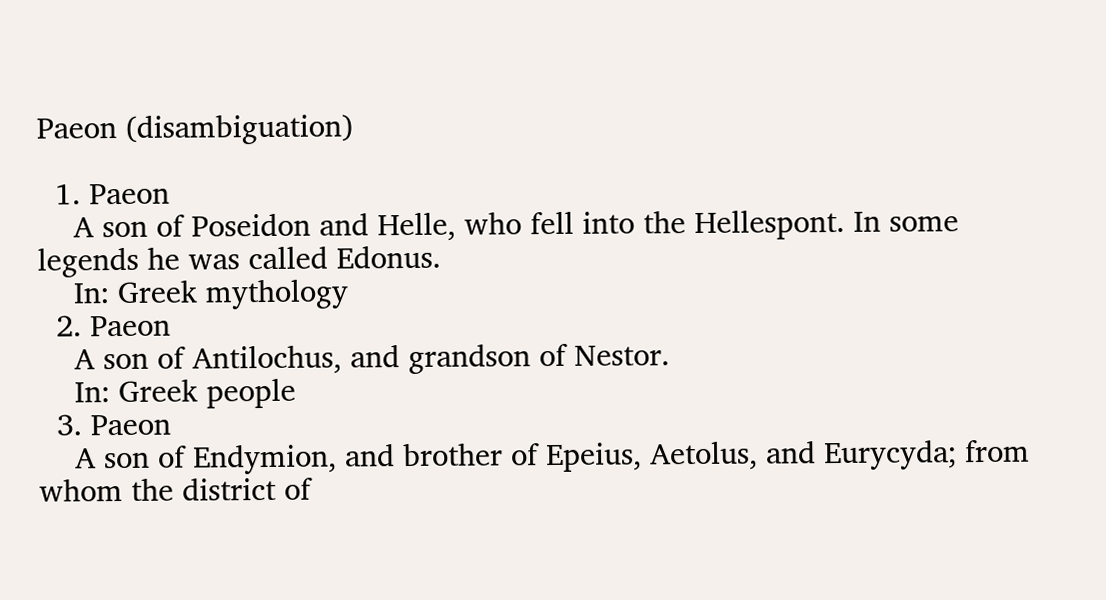Paeon (disambiguation)

  1. Paeon
    A son of Poseidon and Helle, who fell into the Hellespont. In some legends he was called Edonus.
    In: Greek mythology
  2. Paeon
    A son of Antilochus, and grandson of Nestor.
    In: Greek people
  3. Paeon
    A son of Endymion, and brother of Epeius, Aetolus, and Eurycyda; from whom the district of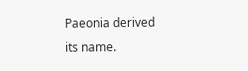Paeonia derived its name.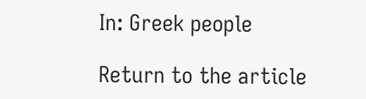In: Greek people

Return to the article